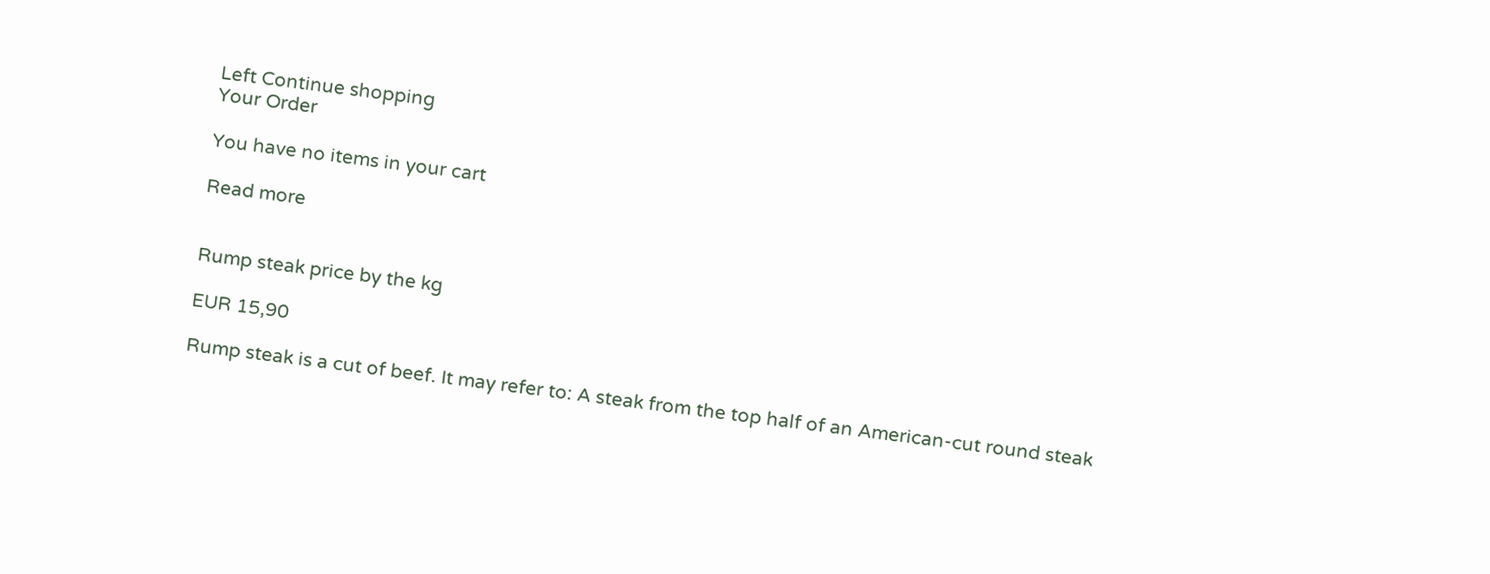Left Continue shopping
Your Order

You have no items in your cart

Read more


Rump steak price by the kg

EUR 15,90

Rump steak is a cut of beef. It may refer to: A steak from the top half of an American-cut round steak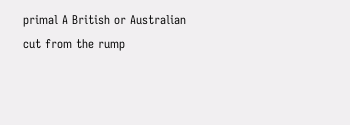primal A British or Australian cut from the rump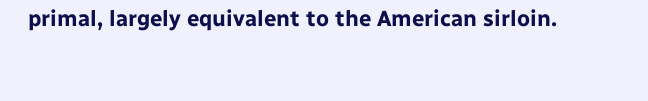primal, largely equivalent to the American sirloin.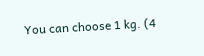You can choose 1 kg. (4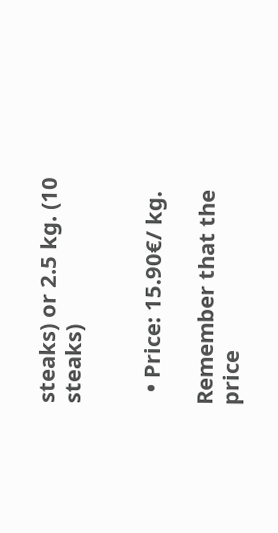steaks) or 2.5 kg. (10 steaks)


  • Price: 15.90€/ kg.

Remember that the price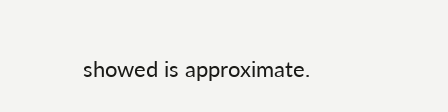showed is approximate.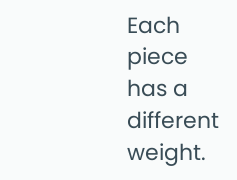Each piece has a different weight.